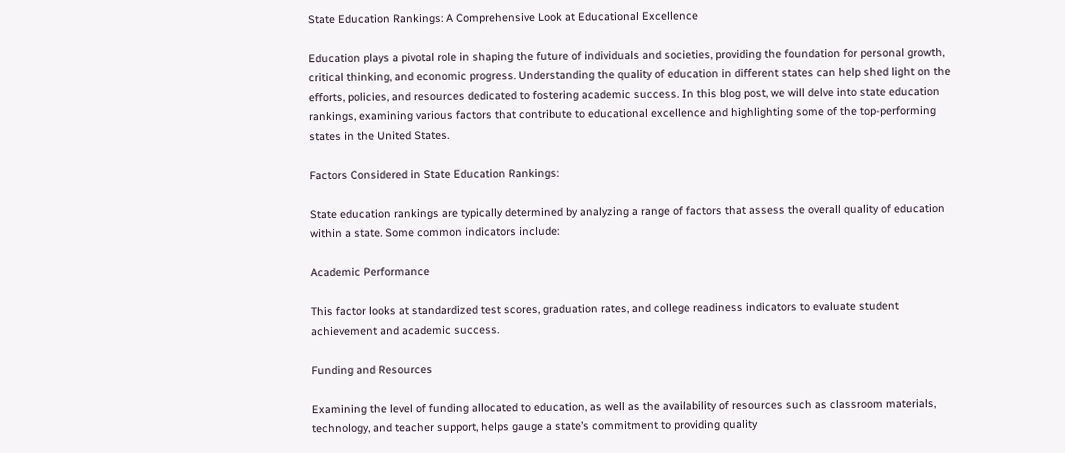State Education Rankings: A Comprehensive Look at Educational Excellence

Education plays a pivotal role in shaping the future of individuals and societies, providing the foundation for personal growth, critical thinking, and economic progress. Understanding the quality of education in different states can help shed light on the efforts, policies, and resources dedicated to fostering academic success. In this blog post, we will delve into state education rankings, examining various factors that contribute to educational excellence and highlighting some of the top-performing states in the United States.

Factors Considered in State Education Rankings:

State education rankings are typically determined by analyzing a range of factors that assess the overall quality of education within a state. Some common indicators include:

Academic Performance

This factor looks at standardized test scores, graduation rates, and college readiness indicators to evaluate student achievement and academic success.

Funding and Resources

Examining the level of funding allocated to education, as well as the availability of resources such as classroom materials, technology, and teacher support, helps gauge a state’s commitment to providing quality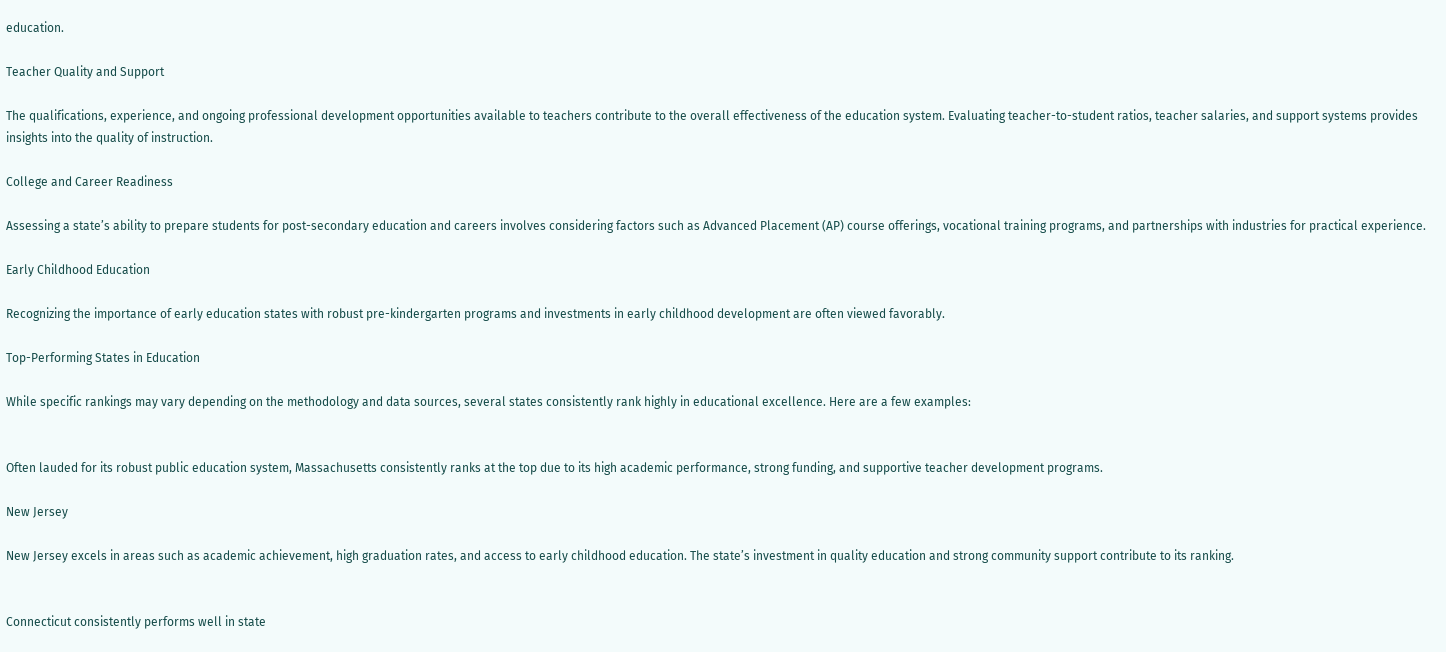education.

Teacher Quality and Support

The qualifications, experience, and ongoing professional development opportunities available to teachers contribute to the overall effectiveness of the education system. Evaluating teacher-to-student ratios, teacher salaries, and support systems provides insights into the quality of instruction.

College and Career Readiness

Assessing a state’s ability to prepare students for post-secondary education and careers involves considering factors such as Advanced Placement (AP) course offerings, vocational training programs, and partnerships with industries for practical experience.

Early Childhood Education

Recognizing the importance of early education states with robust pre-kindergarten programs and investments in early childhood development are often viewed favorably.

Top-Performing States in Education

While specific rankings may vary depending on the methodology and data sources, several states consistently rank highly in educational excellence. Here are a few examples:


Often lauded for its robust public education system, Massachusetts consistently ranks at the top due to its high academic performance, strong funding, and supportive teacher development programs.

New Jersey

New Jersey excels in areas such as academic achievement, high graduation rates, and access to early childhood education. The state’s investment in quality education and strong community support contribute to its ranking.


Connecticut consistently performs well in state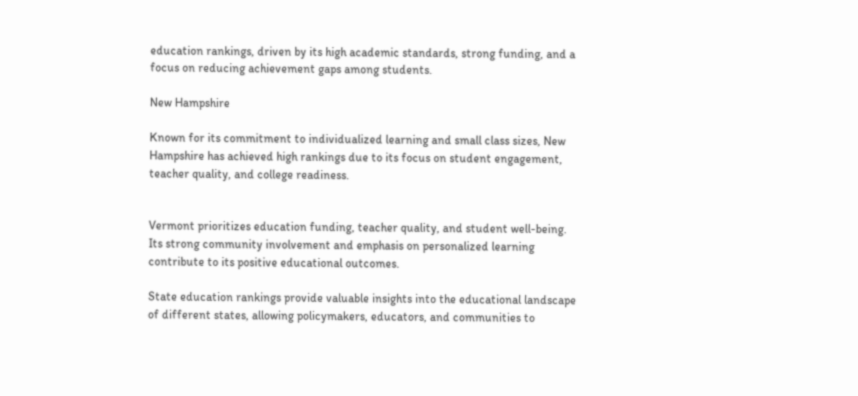education rankings, driven by its high academic standards, strong funding, and a focus on reducing achievement gaps among students.

New Hampshire

Known for its commitment to individualized learning and small class sizes, New Hampshire has achieved high rankings due to its focus on student engagement, teacher quality, and college readiness.


Vermont prioritizes education funding, teacher quality, and student well-being. Its strong community involvement and emphasis on personalized learning contribute to its positive educational outcomes.

State education rankings provide valuable insights into the educational landscape of different states, allowing policymakers, educators, and communities to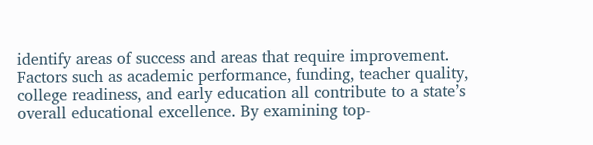identify areas of success and areas that require improvement. Factors such as academic performance, funding, teacher quality, college readiness, and early education all contribute to a state’s overall educational excellence. By examining top-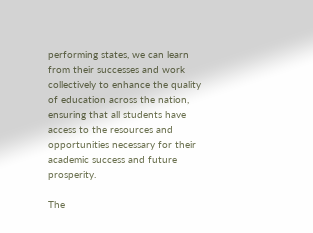performing states, we can learn from their successes and work collectively to enhance the quality of education across the nation, ensuring that all students have access to the resources and opportunities necessary for their academic success and future prosperity.

The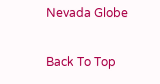Nevada Globe

Back To Top